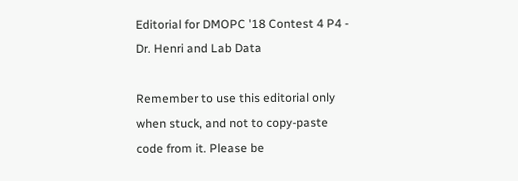Editorial for DMOPC '18 Contest 4 P4 - Dr. Henri and Lab Data

Remember to use this editorial only when stuck, and not to copy-paste code from it. Please be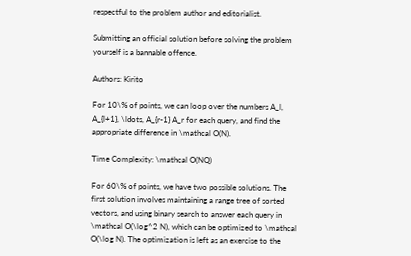respectful to the problem author and editorialist.

Submitting an official solution before solving the problem yourself is a bannable offence.

Authors: Kirito

For 10\% of points, we can loop over the numbers A_l, A_{l+1}, \ldots, A_{r-1} A_r for each query, and find the appropriate difference in \mathcal O(N).

Time Complexity: \mathcal O(NQ)

For 60\% of points, we have two possible solutions. The first solution involves maintaining a range tree of sorted vectors, and using binary search to answer each query in \mathcal O(\log^2 N), which can be optimized to \mathcal O(\log N). The optimization is left as an exercise to the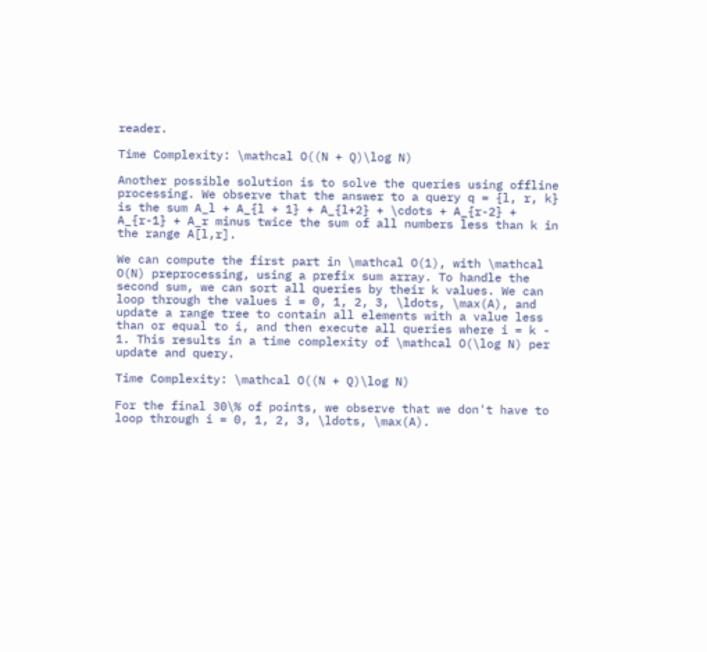reader.

Time Complexity: \mathcal O((N + Q)\log N)

Another possible solution is to solve the queries using offline processing. We observe that the answer to a query q = {l, r, k} is the sum A_l + A_{l + 1} + A_{l+2} + \cdots + A_{r-2} + A_{r-1} + A_r minus twice the sum of all numbers less than k in the range A[l,r].

We can compute the first part in \mathcal O(1), with \mathcal O(N) preprocessing, using a prefix sum array. To handle the second sum, we can sort all queries by their k values. We can loop through the values i = 0, 1, 2, 3, \ldots, \max(A), and update a range tree to contain all elements with a value less than or equal to i, and then execute all queries where i = k - 1. This results in a time complexity of \mathcal O(\log N) per update and query.

Time Complexity: \mathcal O((N + Q)\log N)

For the final 30\% of points, we observe that we don't have to loop through i = 0, 1, 2, 3, \ldots, \max(A).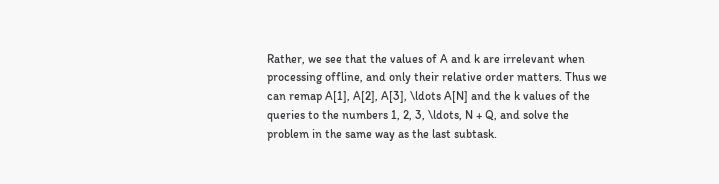Rather, we see that the values of A and k are irrelevant when processing offline, and only their relative order matters. Thus we can remap A[1], A[2], A[3], \ldots A[N] and the k values of the queries to the numbers 1, 2, 3, \ldots, N + Q, and solve the problem in the same way as the last subtask.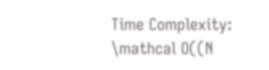Time Complexity: \mathcal O((N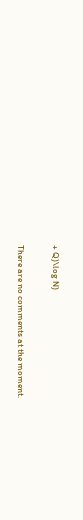+ Q)\log N)


There are no comments at the moment.